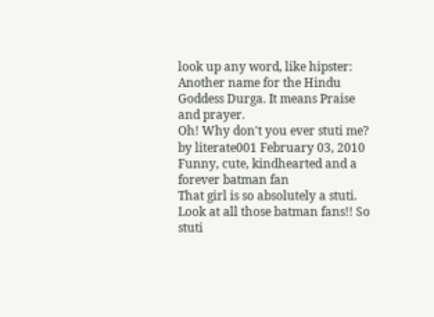look up any word, like hipster:
Another name for the Hindu Goddess Durga. It means Praise and prayer.
Oh! Why don't you ever stuti me?
by literate001 February 03, 2010
Funny, cute, kindhearted and a forever batman fan
That girl is so absolutely a stuti.
Look at all those batman fans!! So stuti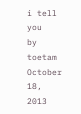i tell you
by toetam October 18, 2013